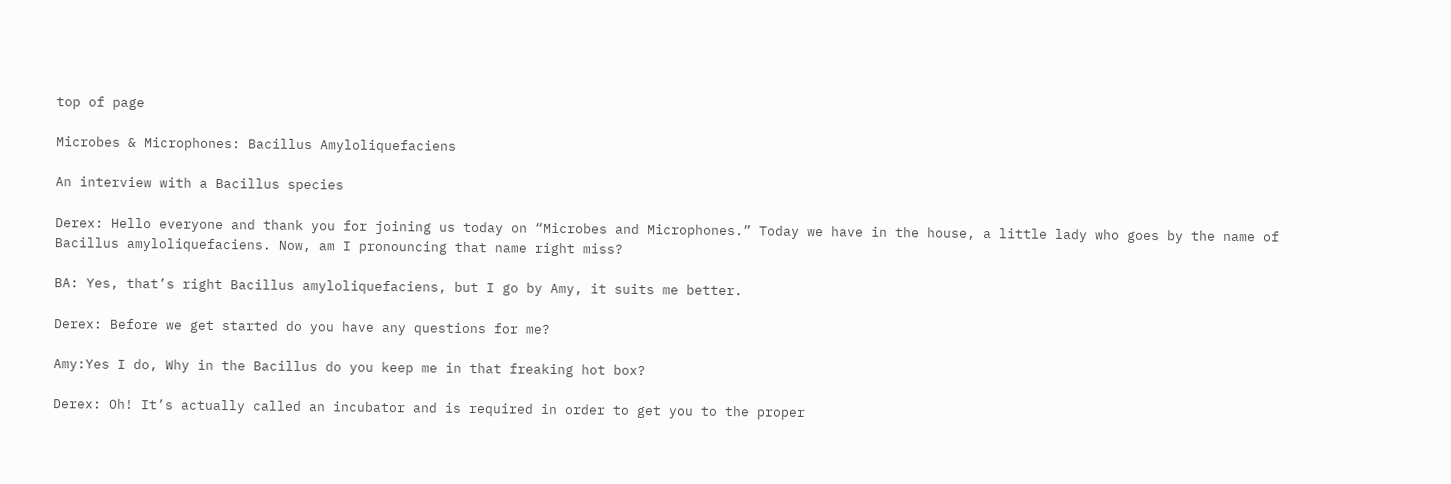top of page

Microbes & Microphones: Bacillus Amyloliquefaciens

An interview with a Bacillus species

Derex: Hello everyone and thank you for joining us today on “Microbes and Microphones.” Today we have in the house, a little lady who goes by the name of Bacillus amyloliquefaciens. Now, am I pronouncing that name right miss?

BA: Yes, that’s right Bacillus amyloliquefaciens, but I go by Amy, it suits me better.

Derex: Before we get started do you have any questions for me?

Amy:Yes I do, Why in the Bacillus do you keep me in that freaking hot box?

Derex: Oh! It’s actually called an incubator and is required in order to get you to the proper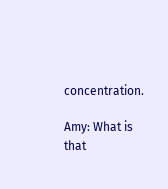concentration.

Amy: What is that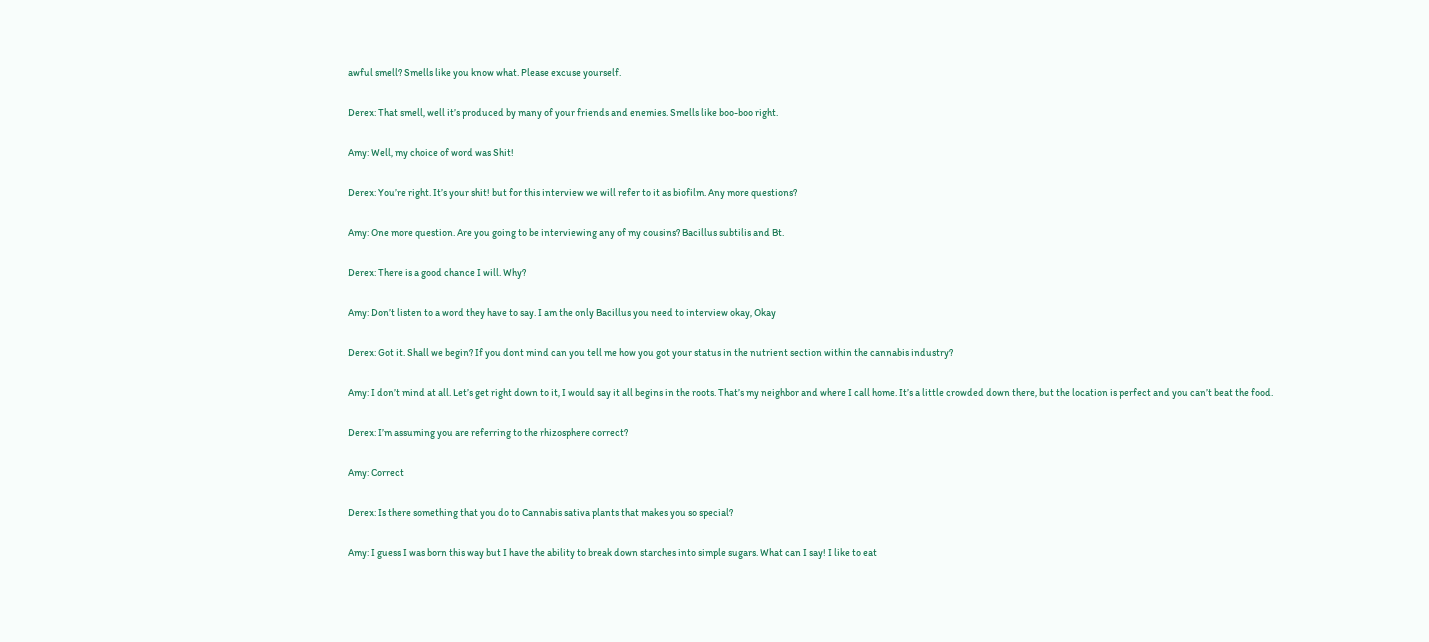awful smell? Smells like you know what. Please excuse yourself.

Derex: That smell, well it’s produced by many of your friends and enemies. Smells like boo-boo right.

Amy: Well, my choice of word was Shit!

Derex: You’re right. It’s your shit! but for this interview we will refer to it as biofilm. Any more questions?

Amy: One more question. Are you going to be interviewing any of my cousins? Bacillus subtilis and Bt.

Derex: There is a good chance I will. Why?

Amy: Don’t listen to a word they have to say. I am the only Bacillus you need to interview okay, Okay

Derex: Got it. Shall we begin? If you dont mind can you tell me how you got your status in the nutrient section within the cannabis industry?

Amy: I don’t mind at all. Let’s get right down to it, I would say it all begins in the roots. That’s my neighbor and where I call home. It’s a little crowded down there, but the location is perfect and you can’t beat the food.

Derex: I’m assuming you are referring to the rhizosphere correct?

Amy: Correct

Derex: Is there something that you do to Cannabis sativa plants that makes you so special?

Amy: I guess I was born this way but I have the ability to break down starches into simple sugars. What can I say! I like to eat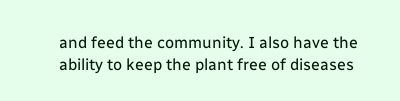and feed the community. I also have the ability to keep the plant free of diseases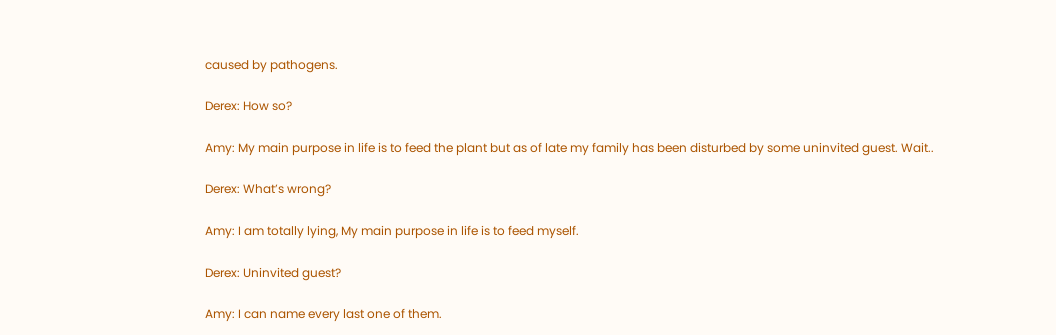caused by pathogens.

Derex: How so?

Amy: My main purpose in life is to feed the plant but as of late my family has been disturbed by some uninvited guest. Wait..

Derex: What’s wrong?

Amy: I am totally lying, My main purpose in life is to feed myself.

Derex: Uninvited guest?

Amy: I can name every last one of them.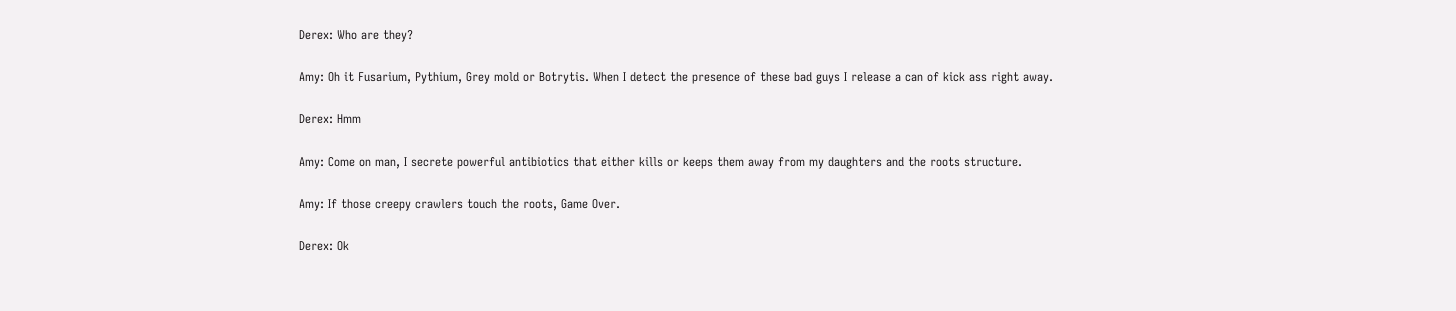Derex: Who are they?

Amy: Oh it Fusarium, Pythium, Grey mold or Botrytis. When I detect the presence of these bad guys I release a can of kick ass right away.

Derex: Hmm

Amy: Come on man, I secrete powerful antibiotics that either kills or keeps them away from my daughters and the roots structure.

Amy: If those creepy crawlers touch the roots, Game Over.

Derex: Ok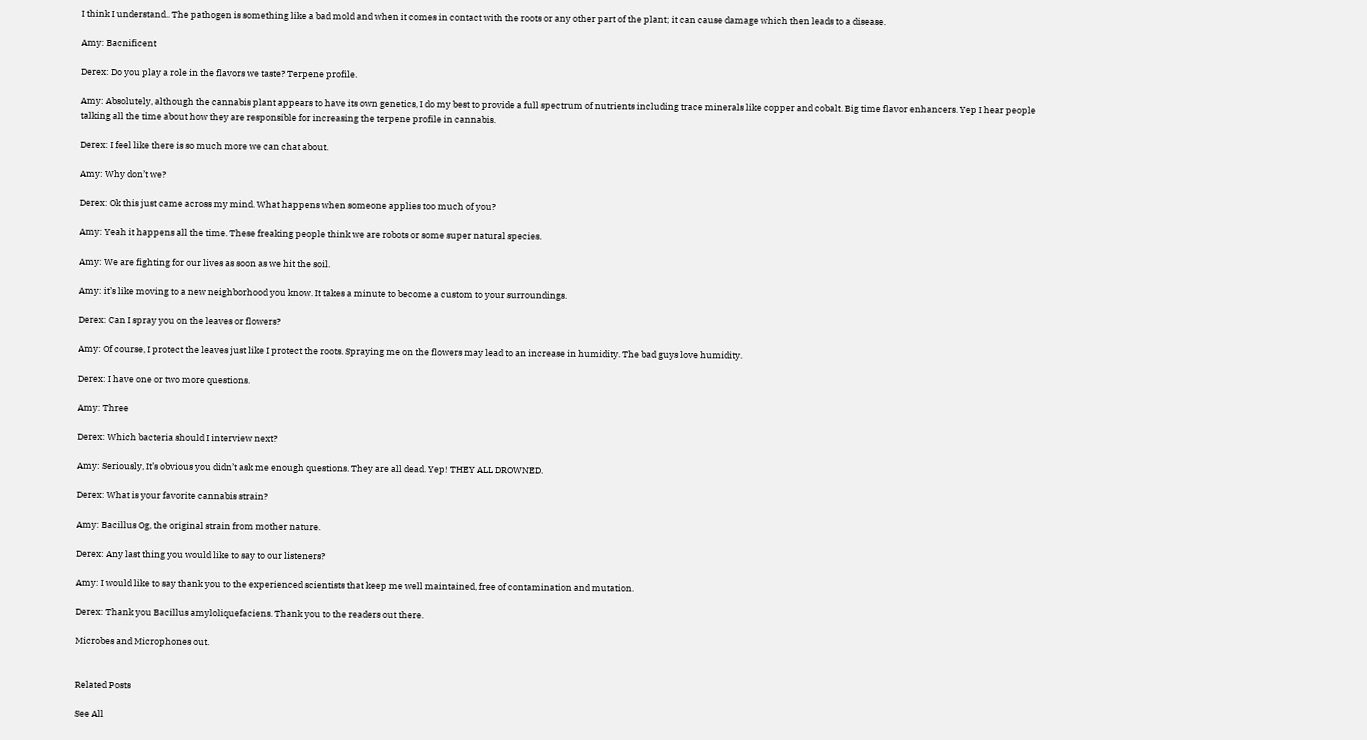I think I understand.. The pathogen is something like a bad mold and when it comes in contact with the roots or any other part of the plant; it can cause damage which then leads to a disease.

Amy: Bacnificent

Derex: Do you play a role in the flavors we taste? Terpene profile.

Amy: Absolutely, although the cannabis plant appears to have its own genetics, I do my best to provide a full spectrum of nutrients including trace minerals like copper and cobalt. Big time flavor enhancers. Yep I hear people talking all the time about how they are responsible for increasing the terpene profile in cannabis.

Derex: I feel like there is so much more we can chat about.

Amy: Why don’t we?

Derex: Ok this just came across my mind. What happens when someone applies too much of you?

Amy: Yeah it happens all the time. These freaking people think we are robots or some super natural species.

Amy: We are fighting for our lives as soon as we hit the soil.

Amy: it’s like moving to a new neighborhood you know. It takes a minute to become a custom to your surroundings.

Derex: Can I spray you on the leaves or flowers?

Amy: Of course, I protect the leaves just like I protect the roots. Spraying me on the flowers may lead to an increase in humidity. The bad guys love humidity.

Derex: I have one or two more questions.

Amy: Three

Derex: Which bacteria should I interview next?

Amy: Seriously, It’s obvious you didn’t ask me enough questions. They are all dead. Yep! THEY ALL DROWNED.

Derex: What is your favorite cannabis strain?

Amy: Bacillus Og, the original strain from mother nature.

Derex: Any last thing you would like to say to our listeners?

Amy: I would like to say thank you to the experienced scientists that keep me well maintained, free of contamination and mutation.

Derex: Thank you Bacillus amyloliquefaciens. Thank you to the readers out there.

Microbes and Microphones out.


Related Posts

See All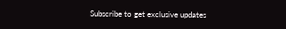Subscribe to get exclusive updates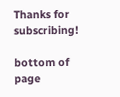Thanks for subscribing!

bottom of page